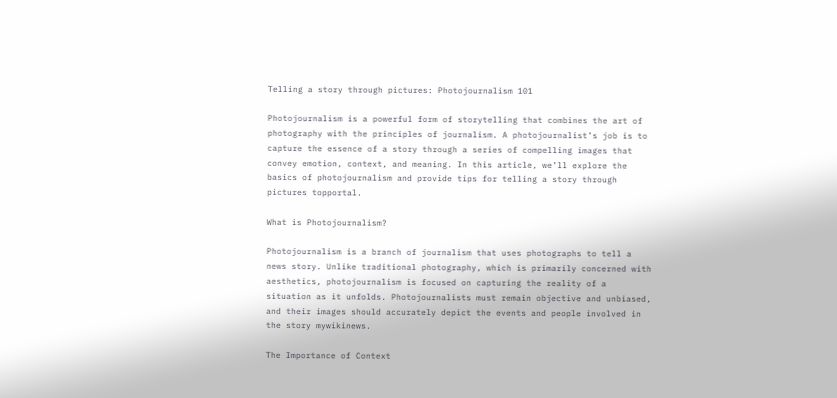Telling a story through pictures: Photojournalism 101

Photojournalism is a powerful form of storytelling that combines the art of photography with the principles of journalism. A photojournalist’s job is to capture the essence of a story through a series of compelling images that convey emotion, context, and meaning. In this article, we’ll explore the basics of photojournalism and provide tips for telling a story through pictures topportal.

What is Photojournalism?

Photojournalism is a branch of journalism that uses photographs to tell a news story. Unlike traditional photography, which is primarily concerned with aesthetics, photojournalism is focused on capturing the reality of a situation as it unfolds. Photojournalists must remain objective and unbiased, and their images should accurately depict the events and people involved in the story mywikinews.

The Importance of Context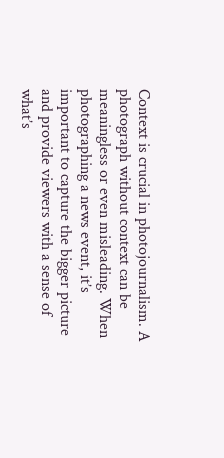Context is crucial in photojournalism. A photograph without context can be meaningless or even misleading. When photographing a news event, it’s important to capture the bigger picture and provide viewers with a sense of what’s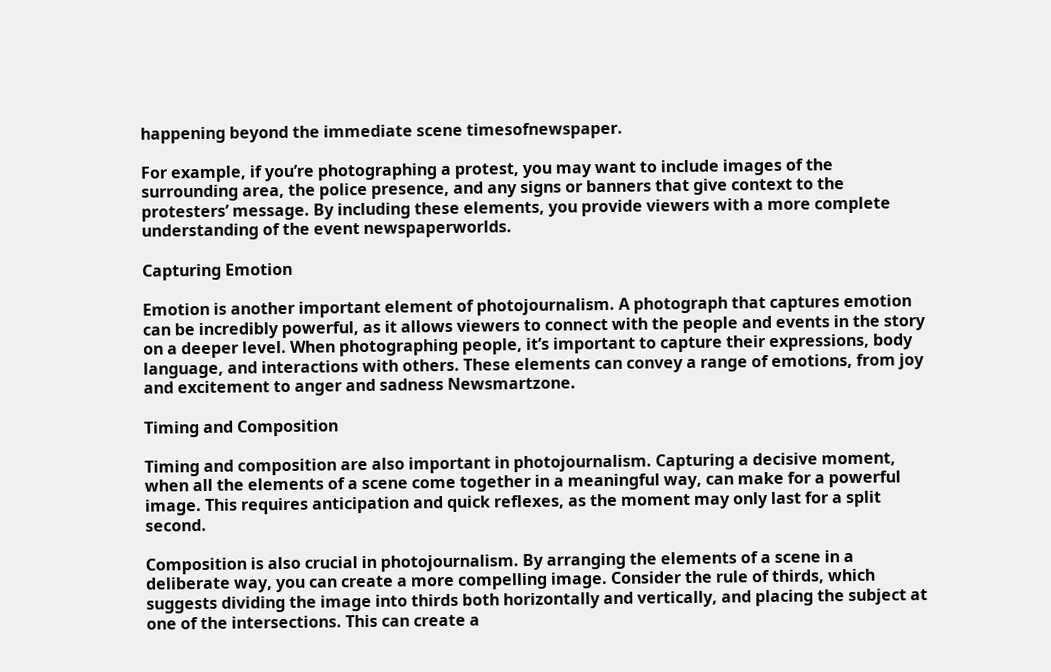happening beyond the immediate scene timesofnewspaper.

For example, if you’re photographing a protest, you may want to include images of the surrounding area, the police presence, and any signs or banners that give context to the protesters’ message. By including these elements, you provide viewers with a more complete understanding of the event newspaperworlds.

Capturing Emotion

Emotion is another important element of photojournalism. A photograph that captures emotion can be incredibly powerful, as it allows viewers to connect with the people and events in the story on a deeper level. When photographing people, it’s important to capture their expressions, body language, and interactions with others. These elements can convey a range of emotions, from joy and excitement to anger and sadness Newsmartzone.

Timing and Composition

Timing and composition are also important in photojournalism. Capturing a decisive moment, when all the elements of a scene come together in a meaningful way, can make for a powerful image. This requires anticipation and quick reflexes, as the moment may only last for a split second.

Composition is also crucial in photojournalism. By arranging the elements of a scene in a deliberate way, you can create a more compelling image. Consider the rule of thirds, which suggests dividing the image into thirds both horizontally and vertically, and placing the subject at one of the intersections. This can create a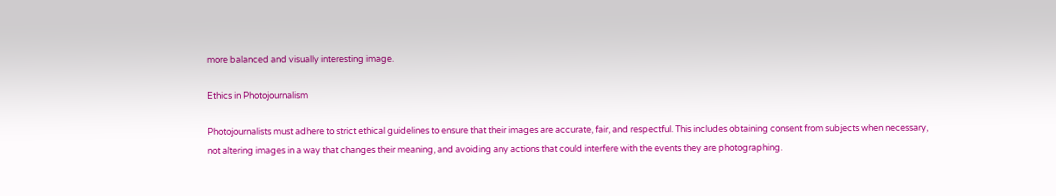more balanced and visually interesting image.

Ethics in Photojournalism

Photojournalists must adhere to strict ethical guidelines to ensure that their images are accurate, fair, and respectful. This includes obtaining consent from subjects when necessary, not altering images in a way that changes their meaning, and avoiding any actions that could interfere with the events they are photographing.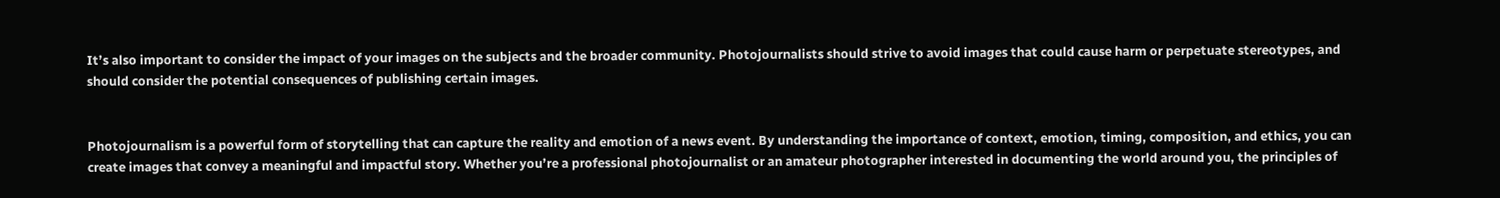It’s also important to consider the impact of your images on the subjects and the broader community. Photojournalists should strive to avoid images that could cause harm or perpetuate stereotypes, and should consider the potential consequences of publishing certain images.


Photojournalism is a powerful form of storytelling that can capture the reality and emotion of a news event. By understanding the importance of context, emotion, timing, composition, and ethics, you can create images that convey a meaningful and impactful story. Whether you’re a professional photojournalist or an amateur photographer interested in documenting the world around you, the principles of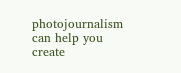photojournalism can help you create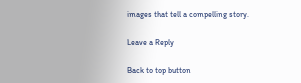images that tell a compelling story.

Leave a Reply

Back to top button